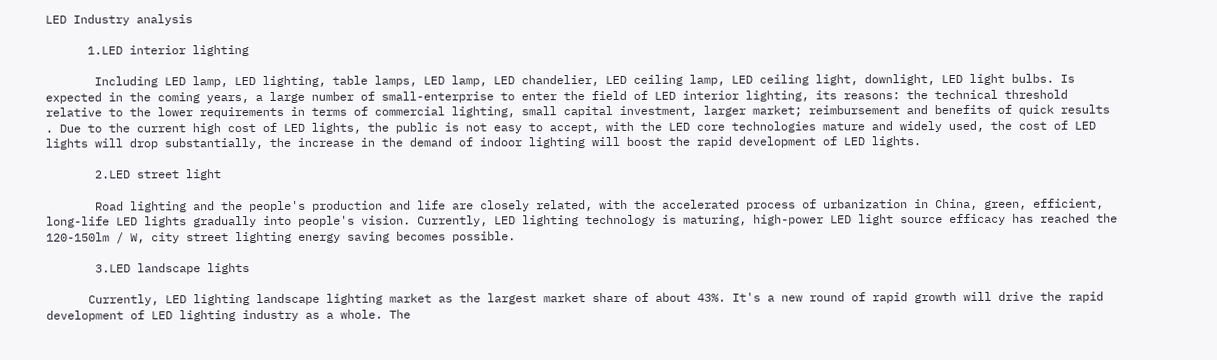LED Industry analysis

      1.LED interior lighting

       Including LED lamp, LED lighting, table lamps, LED lamp, LED chandelier, LED ceiling lamp, LED ceiling light, downlight, LED light bulbs. Is expected in the coming years, a large number of small-enterprise to enter the field of LED interior lighting, its reasons: the technical threshold relative to the lower requirements in terms of commercial lighting, small capital investment, larger market; reimbursement and benefits of quick results . Due to the current high cost of LED lights, the public is not easy to accept, with the LED core technologies mature and widely used, the cost of LED lights will drop substantially, the increase in the demand of indoor lighting will boost the rapid development of LED lights.

       2.LED street light

       Road lighting and the people's production and life are closely related, with the accelerated process of urbanization in China, green, efficient, long-life LED lights gradually into people's vision. Currently, LED lighting technology is maturing, high-power LED light source efficacy has reached the 120-150lm / W, city street lighting energy saving becomes possible.

       3.LED landscape lights

      Currently, LED lighting landscape lighting market as the largest market share of about 43%. It's a new round of rapid growth will drive the rapid development of LED lighting industry as a whole. The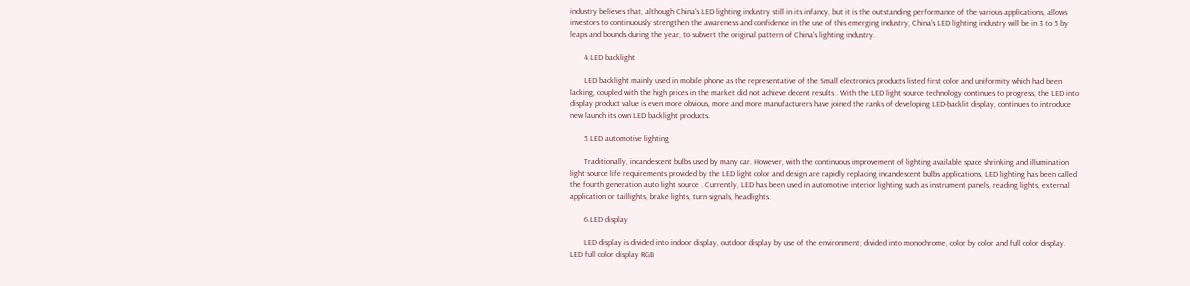industry believes that, although China's LED lighting industry still in its infancy, but it is the outstanding performance of the various applications, allows investors to continuously strengthen the awareness and confidence in the use of this emerging industry, China's LED lighting industry will be in 3 to 5 by leaps and bounds during the year, to subvert the original pattern of China's lighting industry.

       4.LED backlight

       LED backlight mainly used in mobile phone as the representative of the Small electronics products listed first color and uniformity which had been lacking, coupled with the high prices in the market did not achieve decent results . With the LED light source technology continues to progress, the LED into display product value is even more obvious, more and more manufacturers have joined the ranks of developing LED-backlit display, continues to introduce new launch its own LED backlight products.

       5.LED automotive lighting

       Traditionally, incandescent bulbs used by many car. However, with the continuous improvement of lighting available space shrinking and illumination light source life requirements provided by the LED light color and design are rapidly replacing incandescent bulbs applications, LED lighting has been called the fourth generation auto light source . Currently, LED has been used in automotive interior lighting such as instrument panels, reading lights, external application or taillights, brake lights, turn signals, headlights.

       6.LED display

       LED display is divided into indoor display, outdoor display by use of the environment; divided into monochrome, color by color and full color display. LED full color display RGB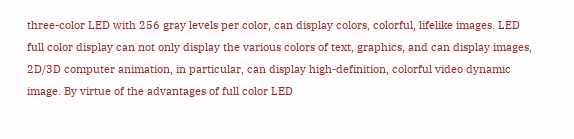three-color LED with 256 gray levels per color, can display colors, colorful, lifelike images. LED full color display can not only display the various colors of text, graphics, and can display images, 2D/3D computer animation, in particular, can display high-definition, colorful video dynamic image. By virtue of the advantages of full color LED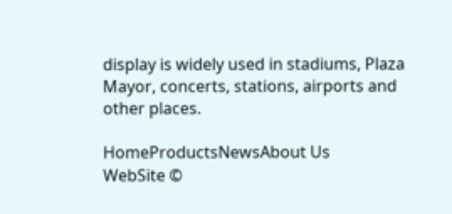display is widely used in stadiums, Plaza Mayor, concerts, stations, airports and other places.

HomeProductsNewsAbout Us
WebSite ©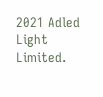2021 Adled Light Limited.